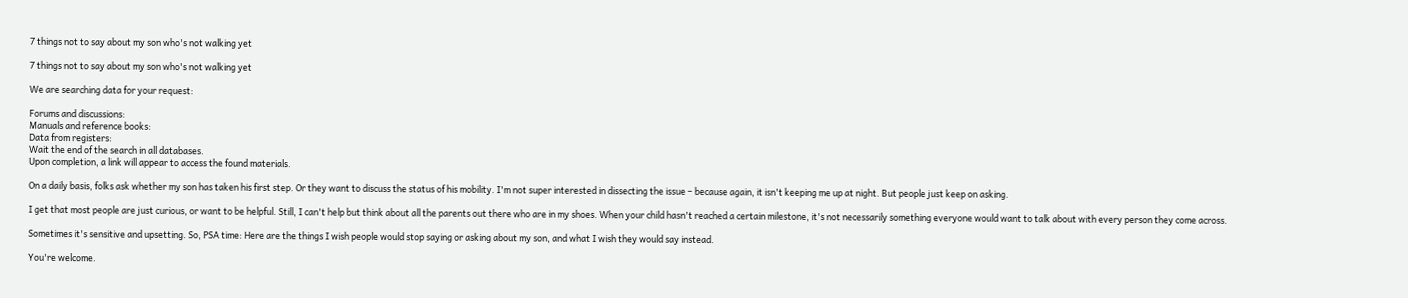7 things not to say about my son who's not walking yet

7 things not to say about my son who's not walking yet

We are searching data for your request:

Forums and discussions:
Manuals and reference books:
Data from registers:
Wait the end of the search in all databases.
Upon completion, a link will appear to access the found materials.

On a daily basis, folks ask whether my son has taken his first step. Or they want to discuss the status of his mobility. I'm not super interested in dissecting the issue – because again, it isn't keeping me up at night. But people just keep on asking.

I get that most people are just curious, or want to be helpful. Still, I can't help but think about all the parents out there who are in my shoes. When your child hasn't reached a certain milestone, it's not necessarily something everyone would want to talk about with every person they come across.

Sometimes it's sensitive and upsetting. So, PSA time: Here are the things I wish people would stop saying or asking about my son, and what I wish they would say instead.

You're welcome.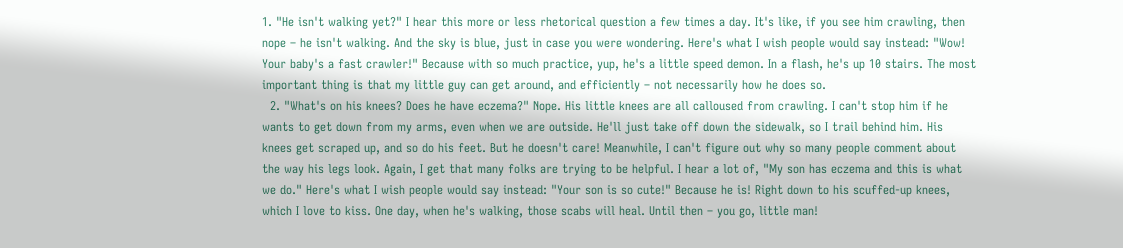1. "He isn't walking yet?" I hear this more or less rhetorical question a few times a day. It's like, if you see him crawling, then nope – he isn't walking. And the sky is blue, just in case you were wondering. Here's what I wish people would say instead: "Wow! Your baby's a fast crawler!" Because with so much practice, yup, he's a little speed demon. In a flash, he's up 10 stairs. The most important thing is that my little guy can get around, and efficiently – not necessarily how he does so.
  2. "What's on his knees? Does he have eczema?" Nope. His little knees are all calloused from crawling. I can't stop him if he wants to get down from my arms, even when we are outside. He'll just take off down the sidewalk, so I trail behind him. His knees get scraped up, and so do his feet. But he doesn't care! Meanwhile, I can't figure out why so many people comment about the way his legs look. Again, I get that many folks are trying to be helpful. I hear a lot of, "My son has eczema and this is what we do." Here's what I wish people would say instead: "Your son is so cute!" Because he is! Right down to his scuffed-up knees, which I love to kiss. One day, when he's walking, those scabs will heal. Until then – you go, little man!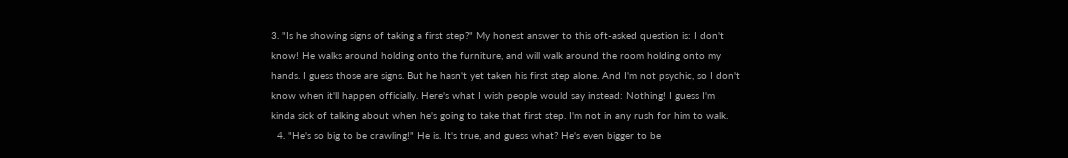3. "Is he showing signs of taking a first step?" My honest answer to this oft-asked question is: I don't know! He walks around holding onto the furniture, and will walk around the room holding onto my hands. I guess those are signs. But he hasn't yet taken his first step alone. And I'm not psychic, so I don't know when it'll happen officially. Here's what I wish people would say instead: Nothing! I guess I'm kinda sick of talking about when he's going to take that first step. I'm not in any rush for him to walk.
  4. "He's so big to be crawling!" He is. It's true, and guess what? He's even bigger to be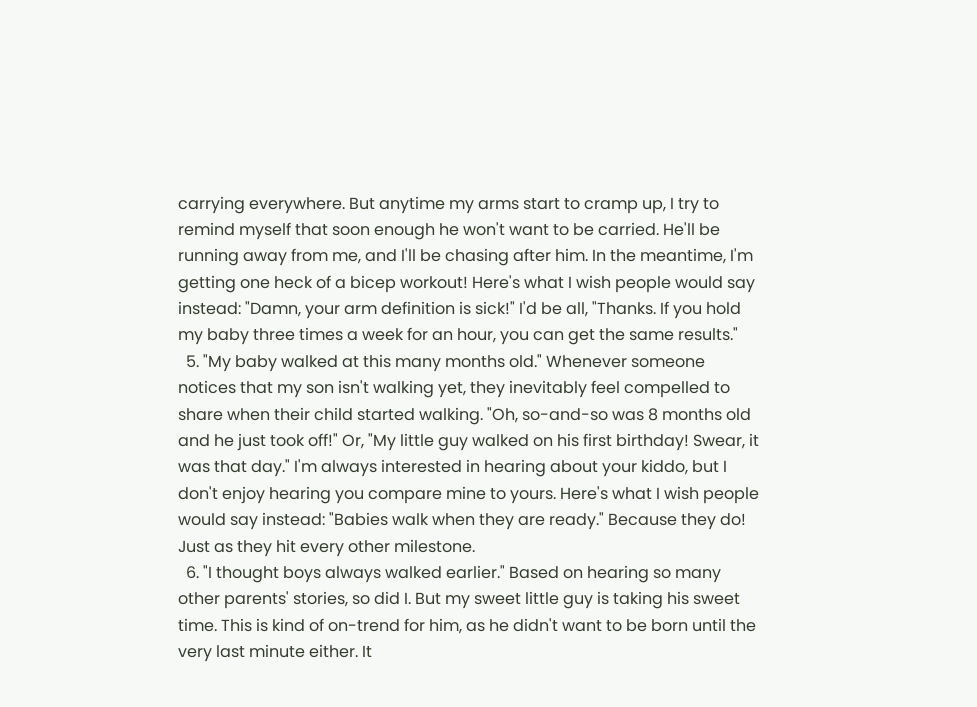carrying everywhere. But anytime my arms start to cramp up, I try to remind myself that soon enough he won't want to be carried. He'll be running away from me, and I'll be chasing after him. In the meantime, I'm getting one heck of a bicep workout! Here's what I wish people would say instead: "Damn, your arm definition is sick!" I'd be all, "Thanks. If you hold my baby three times a week for an hour, you can get the same results."
  5. "My baby walked at this many months old." Whenever someone notices that my son isn't walking yet, they inevitably feel compelled to share when their child started walking. "Oh, so-and-so was 8 months old and he just took off!" Or, "My little guy walked on his first birthday! Swear, it was that day." I'm always interested in hearing about your kiddo, but I don't enjoy hearing you compare mine to yours. Here's what I wish people would say instead: "Babies walk when they are ready." Because they do! Just as they hit every other milestone.
  6. "I thought boys always walked earlier." Based on hearing so many other parents' stories, so did I. But my sweet little guy is taking his sweet time. This is kind of on-trend for him, as he didn't want to be born until the very last minute either. It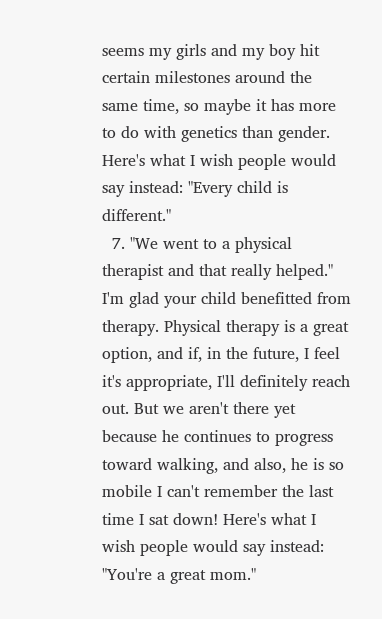seems my girls and my boy hit certain milestones around the same time, so maybe it has more to do with genetics than gender. Here's what I wish people would say instead: "Every child is different."
  7. "We went to a physical therapist and that really helped." I'm glad your child benefitted from therapy. Physical therapy is a great option, and if, in the future, I feel it's appropriate, I'll definitely reach out. But we aren't there yet because he continues to progress toward walking, and also, he is so mobile I can't remember the last time I sat down! Here's what I wish people would say instead: "You're a great mom."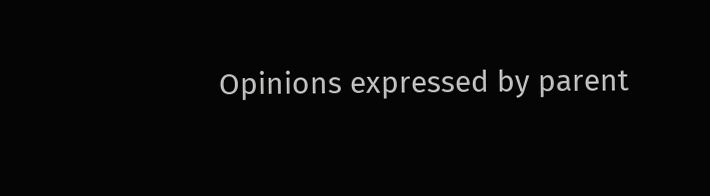Opinions expressed by parent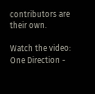contributors are their own.

Watch the video: One Direction -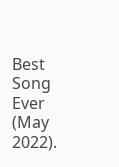Best Song Ever (May 2022).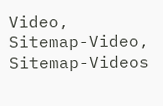Video, Sitemap-Video, Sitemap-Videos